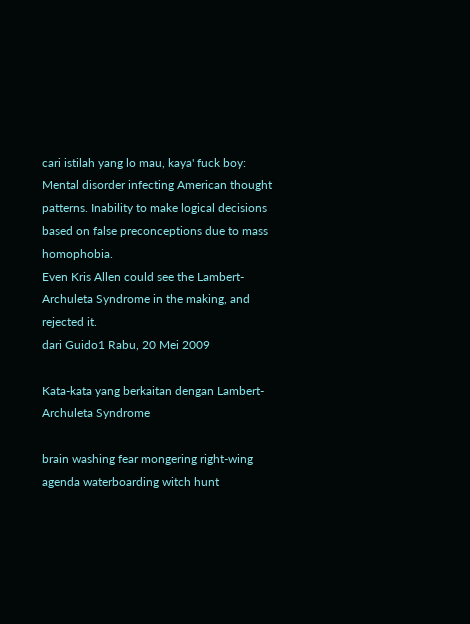cari istilah yang lo mau, kaya' fuck boy:
Mental disorder infecting American thought patterns. Inability to make logical decisions based on false preconceptions due to mass homophobia.
Even Kris Allen could see the Lambert-Archuleta Syndrome in the making, and rejected it.
dari Guido1 Rabu, 20 Mei 2009

Kata-kata yang berkaitan dengan Lambert-Archuleta Syndrome

brain washing fear mongering right-wing agenda waterboarding witch hunt